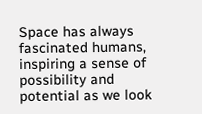Space has always fascinated humans, inspiring a sense of possibility and potential as we look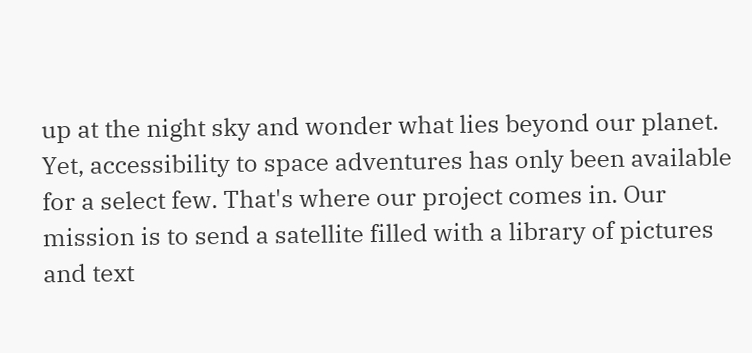up at the night sky and wonder what lies beyond our planet. Yet, accessibility to space adventures has only been available for a select few. That's where our project comes in. Our mission is to send a satellite filled with a library of pictures and text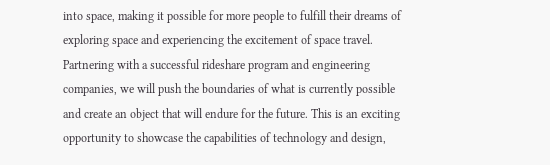into space, making it possible for more people to fulfill their dreams of exploring space and experiencing the excitement of space travel. Partnering with a successful rideshare program and engineering companies, we will push the boundaries of what is currently possible and create an object that will endure for the future. This is an exciting opportunity to showcase the capabilities of technology and design,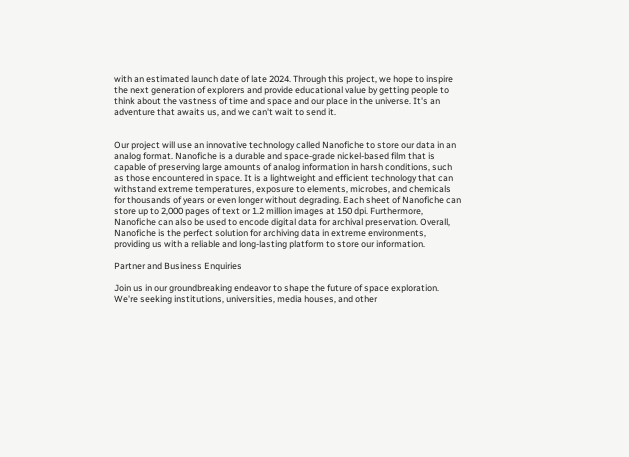with an estimated launch date of late 2024. Through this project, we hope to inspire the next generation of explorers and provide educational value by getting people to think about the vastness of time and space and our place in the universe. It's an adventure that awaits us, and we can't wait to send it.


Our project will use an innovative technology called Nanofiche to store our data in an analog format. Nanofiche is a durable and space-grade nickel-based film that is capable of preserving large amounts of analog information in harsh conditions, such as those encountered in space. It is a lightweight and efficient technology that can withstand extreme temperatures, exposure to elements, microbes, and chemicals for thousands of years or even longer without degrading. Each sheet of Nanofiche can store up to 2,000 pages of text or 1.2 million images at 150 dpi. Furthermore, Nanofiche can also be used to encode digital data for archival preservation. Overall, Nanofiche is the perfect solution for archiving data in extreme environments, providing us with a reliable and long-lasting platform to store our information.

Partner and Business Enquiries

Join us in our groundbreaking endeavor to shape the future of space exploration. We're seeking institutions, universities, media houses, and other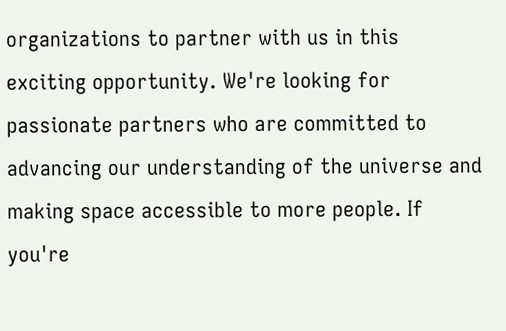organizations to partner with us in this exciting opportunity. We're looking for passionate partners who are committed to advancing our understanding of the universe and making space accessible to more people. If you're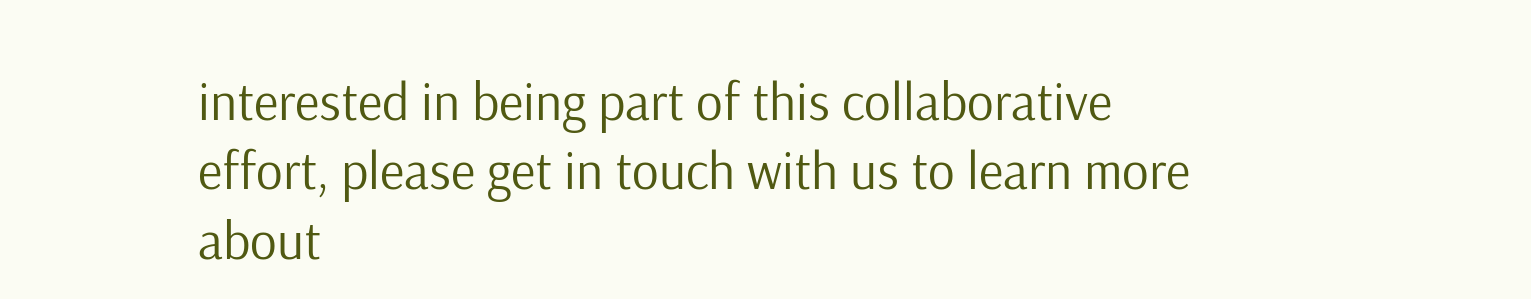interested in being part of this collaborative effort, please get in touch with us to learn more about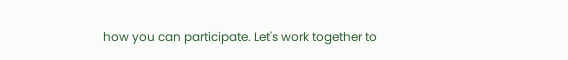how you can participate. Let's work together to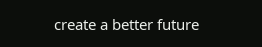create a better future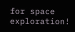for space exploration!